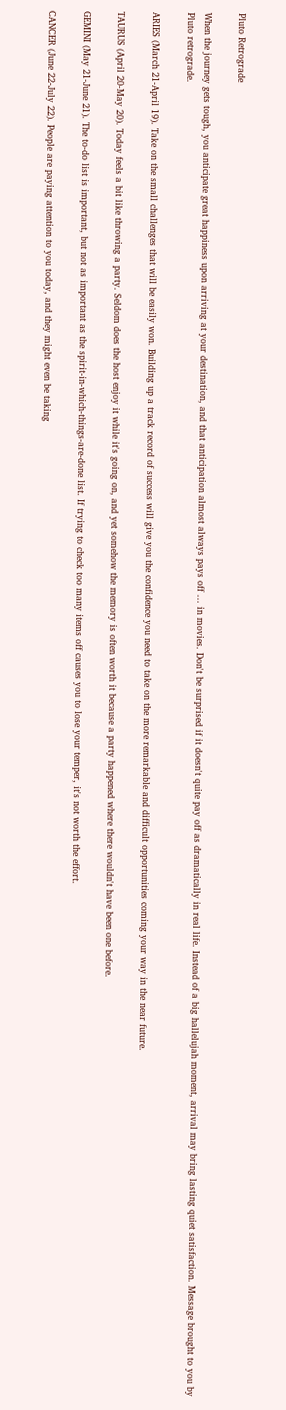Pluto Retrograde

When the journey gets tough, you anticipate great happiness upon arriving at your destination, and that anticipation almost always pays off ... in movies. Don't be surprised if it doesn't quite pay off as dramatically in real life. Instead of a big hallelujah moment, arrival may bring lasting quiet satisfaction. Message brought to you by Pluto retrograde.

ARIES (March 21-April 19). Take on the small challenges that will be easily won. Building up a track record of success will give you the confidence you need to take on the more remarkable and difficult opportunities coming your way in the near future.

TAURUS (April 20-May 20). Today feels a bit like throwing a party. Seldom does the host enjoy it while it's going on, and yet somehow the memory is often worth it because a party happened where there wouldn't have been one before.

GEMINI (May 21-June 21). The to-do list is important, but not as important as the spirit-in-which-things-are-done list. If trying to check too many items off causes you to lose your temper, it's not worth the effort.

CANCER (June 22-July 22). People are paying attention to you today, and they might even be taking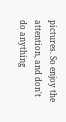pictures. So enjoy the attention, and don't do anything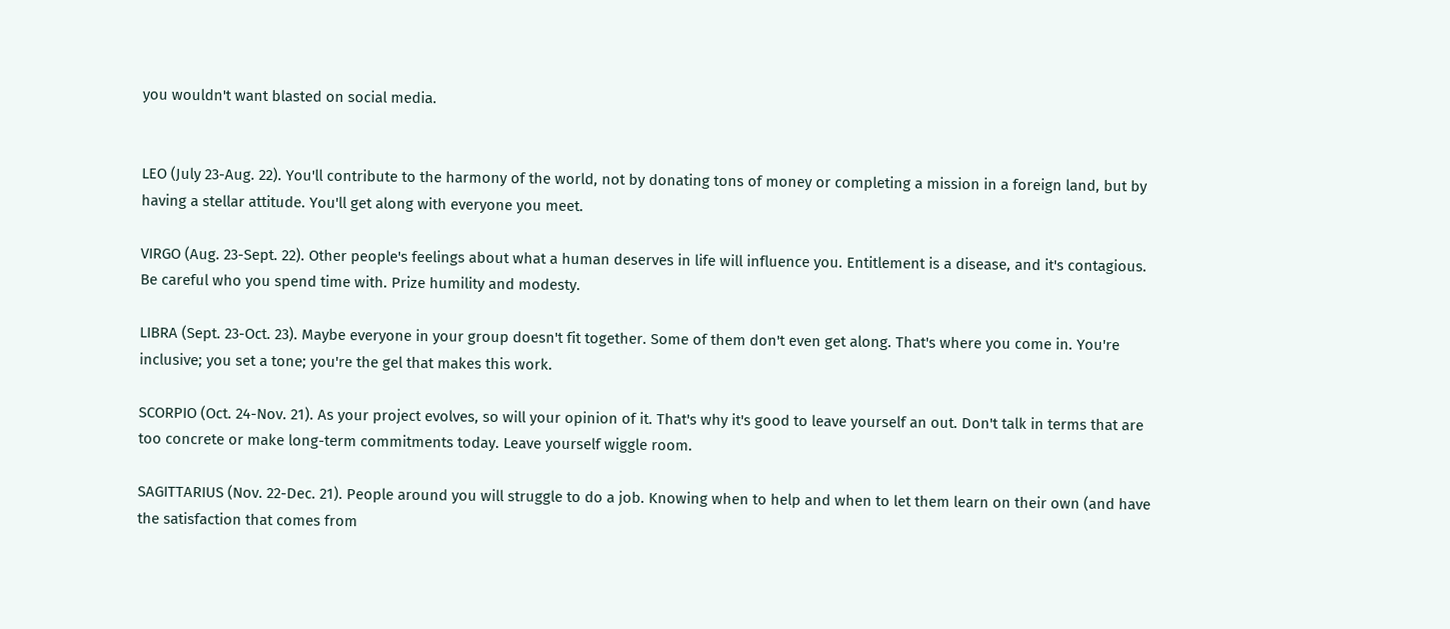you wouldn't want blasted on social media.


LEO (July 23-Aug. 22). You'll contribute to the harmony of the world, not by donating tons of money or completing a mission in a foreign land, but by having a stellar attitude. You'll get along with everyone you meet.

VIRGO (Aug. 23-Sept. 22). Other people's feelings about what a human deserves in life will influence you. Entitlement is a disease, and it's contagious. Be careful who you spend time with. Prize humility and modesty.

LIBRA (Sept. 23-Oct. 23). Maybe everyone in your group doesn't fit together. Some of them don't even get along. That's where you come in. You're inclusive; you set a tone; you're the gel that makes this work.

SCORPIO (Oct. 24-Nov. 21). As your project evolves, so will your opinion of it. That's why it's good to leave yourself an out. Don't talk in terms that are too concrete or make long-term commitments today. Leave yourself wiggle room.

SAGITTARIUS (Nov. 22-Dec. 21). People around you will struggle to do a job. Knowing when to help and when to let them learn on their own (and have the satisfaction that comes from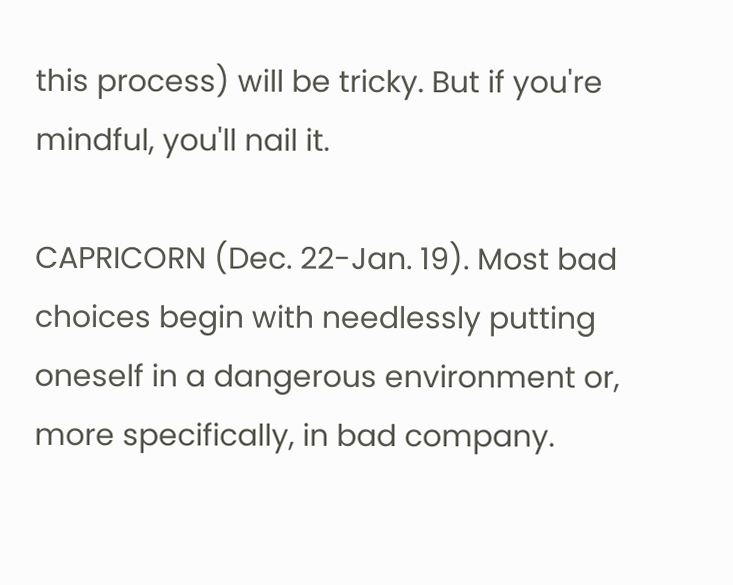this process) will be tricky. But if you're mindful, you'll nail it.

CAPRICORN (Dec. 22-Jan. 19). Most bad choices begin with needlessly putting oneself in a dangerous environment or, more specifically, in bad company.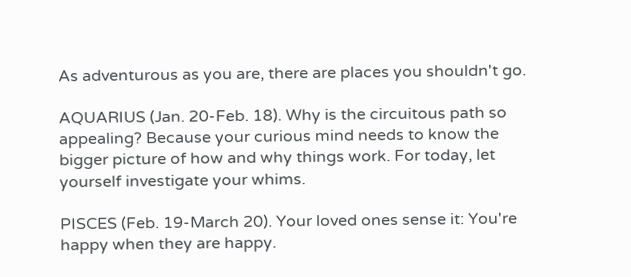As adventurous as you are, there are places you shouldn't go.

AQUARIUS (Jan. 20-Feb. 18). Why is the circuitous path so appealing? Because your curious mind needs to know the bigger picture of how and why things work. For today, let yourself investigate your whims.

PISCES (Feb. 19-March 20). Your loved ones sense it: You're happy when they are happy.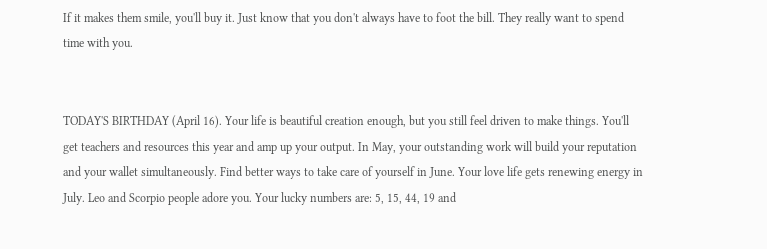If it makes them smile, you'll buy it. Just know that you don't always have to foot the bill. They really want to spend time with you.


TODAY'S BIRTHDAY (April 16). Your life is beautiful creation enough, but you still feel driven to make things. You'll get teachers and resources this year and amp up your output. In May, your outstanding work will build your reputation and your wallet simultaneously. Find better ways to take care of yourself in June. Your love life gets renewing energy in July. Leo and Scorpio people adore you. Your lucky numbers are: 5, 15, 44, 19 and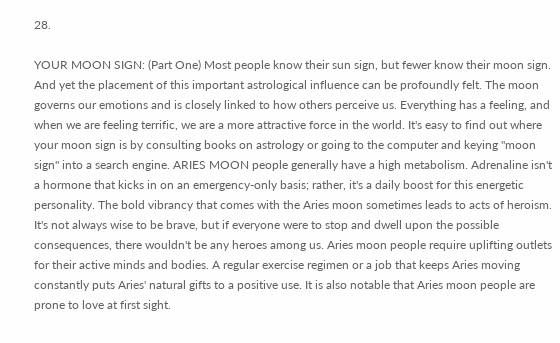28.

YOUR MOON SIGN: (Part One) Most people know their sun sign, but fewer know their moon sign. And yet the placement of this important astrological influence can be profoundly felt. The moon governs our emotions and is closely linked to how others perceive us. Everything has a feeling, and when we are feeling terrific, we are a more attractive force in the world. It's easy to find out where your moon sign is by consulting books on astrology or going to the computer and keying "moon sign" into a search engine. ARIES MOON people generally have a high metabolism. Adrenaline isn't a hormone that kicks in on an emergency-only basis; rather, it's a daily boost for this energetic personality. The bold vibrancy that comes with the Aries moon sometimes leads to acts of heroism. It's not always wise to be brave, but if everyone were to stop and dwell upon the possible consequences, there wouldn't be any heroes among us. Aries moon people require uplifting outlets for their active minds and bodies. A regular exercise regimen or a job that keeps Aries moving constantly puts Aries' natural gifts to a positive use. It is also notable that Aries moon people are prone to love at first sight.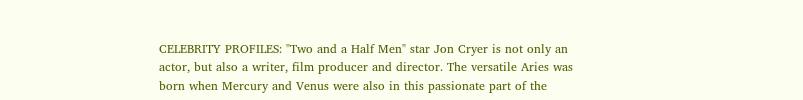CELEBRITY PROFILES: "Two and a Half Men" star Jon Cryer is not only an actor, but also a writer, film producer and director. The versatile Aries was born when Mercury and Venus were also in this passionate part of the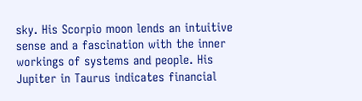sky. His Scorpio moon lends an intuitive sense and a fascination with the inner workings of systems and people. His Jupiter in Taurus indicates financial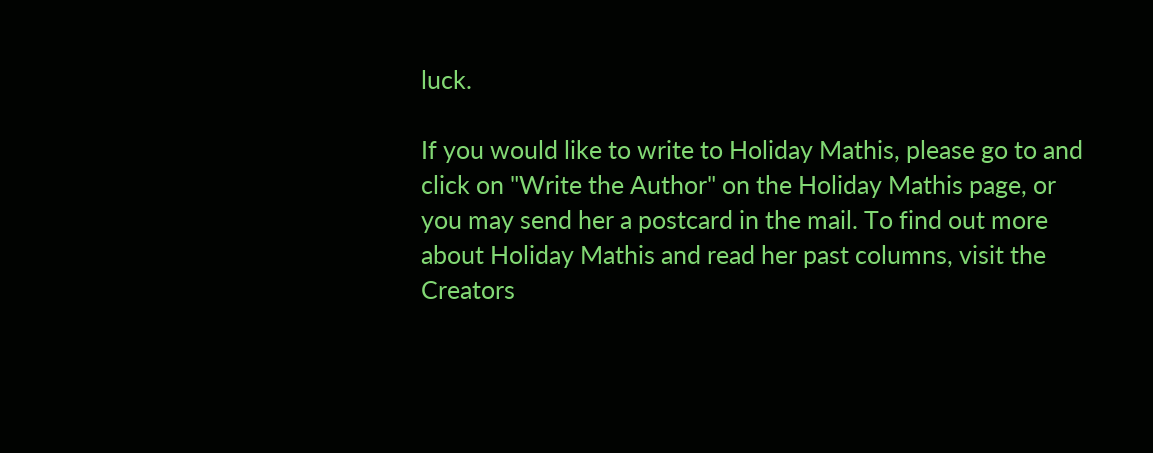luck.

If you would like to write to Holiday Mathis, please go to and click on "Write the Author" on the Holiday Mathis page, or you may send her a postcard in the mail. To find out more about Holiday Mathis and read her past columns, visit the Creators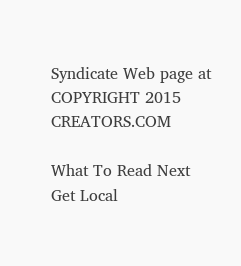Syndicate Web page at COPYRIGHT 2015 CREATORS.COM

What To Read Next
Get Local